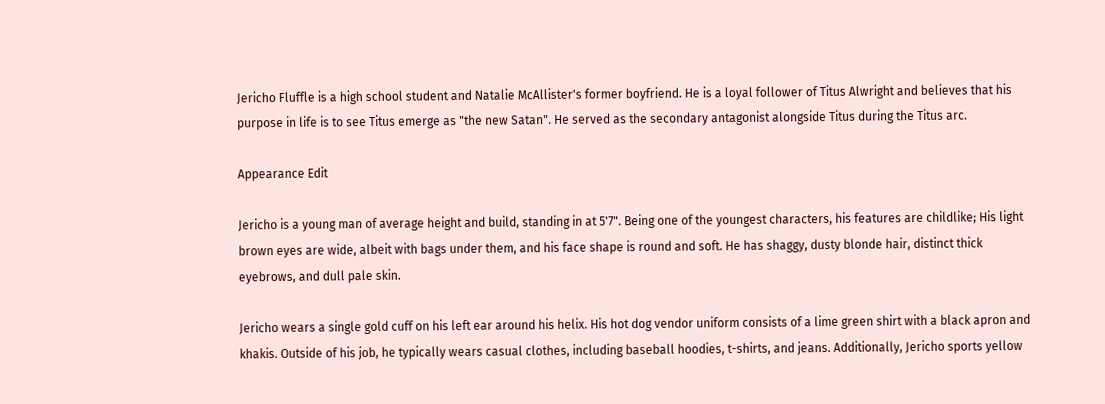Jericho Fluffle is a high school student and Natalie McAllister's former boyfriend. He is a loyal follower of Titus Alwright and believes that his purpose in life is to see Titus emerge as "the new Satan". He served as the secondary antagonist alongside Titus during the Titus arc.

Appearance Edit

Jericho is a young man of average height and build, standing in at 5'7". Being one of the youngest characters, his features are childlike; His light brown eyes are wide, albeit with bags under them, and his face shape is round and soft. He has shaggy, dusty blonde hair, distinct thick eyebrows, and dull pale skin.

Jericho wears a single gold cuff on his left ear around his helix. His hot dog vendor uniform consists of a lime green shirt with a black apron and khakis. Outside of his job, he typically wears casual clothes, including baseball hoodies, t-shirts, and jeans. Additionally, Jericho sports yellow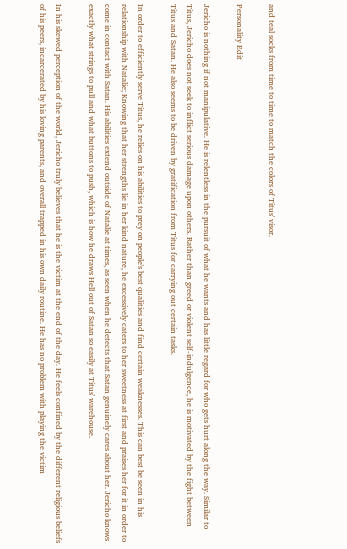and teal socks from time to time to match the colors of Titus' visor.

Personality Edit

Jericho is nothing if not manipulative. He is relentless in the pursuit of what he wants and has little regard for who gets hurt along the way. Similar to Titus, Jericho does not seek to inflict serious damage upon others. Rather than greed or violent self-indulgence, he is motivated by the fight between Titus and Satan. He also seems to be driven by gratification from Titus for carrying out certain tasks.

In order to efficiently serve Titus, he relies on his abilities to prey on people's best qualities and find certain weaknesses. This can best be seen in his relationship with Natalie; Knowing that her strengths lie in her kind nature, he excessively caters to her sweetness at first and praises her for it in order to come in contact with Satan. His abilities extend outside of Natalie at times, as seen when he detects that Satan genuinely cares about her. Jericho knows exactly what strings to pull and what buttons to push, which is how he draws Hell out of Satan so easily at Titus' warehouse.

In his skewed perception of the world, Jericho truly believes that he is the victim at the end of the day. He feels confined by the different religious beliefs of his peers, incarcerated by his loving parents, and overall trapped in his own daily routine. He has no problem with playing the victim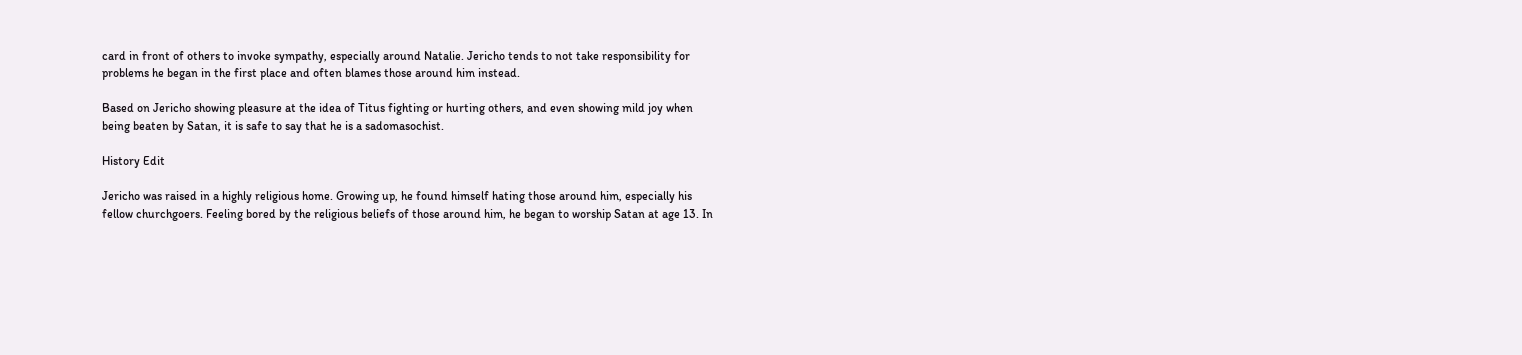card in front of others to invoke sympathy, especially around Natalie. Jericho tends to not take responsibility for problems he began in the first place and often blames those around him instead.

Based on Jericho showing pleasure at the idea of Titus fighting or hurting others, and even showing mild joy when being beaten by Satan, it is safe to say that he is a sadomasochist.

History Edit

Jericho was raised in a highly religious home. Growing up, he found himself hating those around him, especially his fellow churchgoers. Feeling bored by the religious beliefs of those around him, he began to worship Satan at age 13. In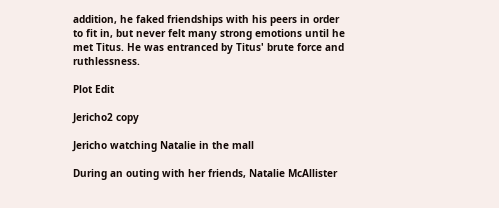addition, he faked friendships with his peers in order to fit in, but never felt many strong emotions until he met Titus. He was entranced by Titus' brute force and ruthlessness.

Plot Edit

Jericho2 copy

Jericho watching Natalie in the mall

During an outing with her friends, Natalie McAllister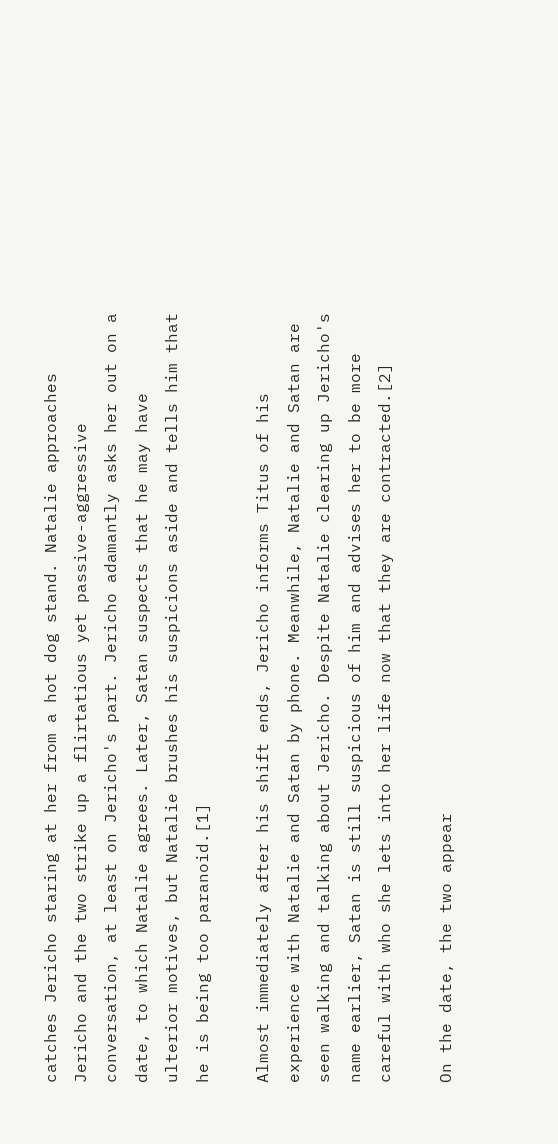catches Jericho staring at her from a hot dog stand. Natalie approaches Jericho and the two strike up a flirtatious yet passive-aggressive conversation, at least on Jericho's part. Jericho adamantly asks her out on a date, to which Natalie agrees. Later, Satan suspects that he may have ulterior motives, but Natalie brushes his suspicions aside and tells him that he is being too paranoid.[1]

Almost immediately after his shift ends, Jericho informs Titus of his experience with Natalie and Satan by phone. Meanwhile, Natalie and Satan are seen walking and talking about Jericho. Despite Natalie clearing up Jericho's name earlier, Satan is still suspicious of him and advises her to be more careful with who she lets into her life now that they are contracted.[2]

On the date, the two appear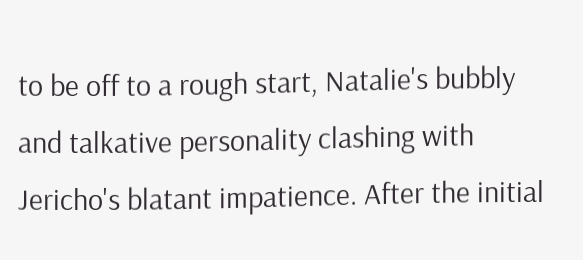to be off to a rough start, Natalie's bubbly and talkative personality clashing with Jericho's blatant impatience. After the initial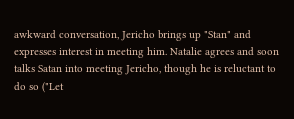awkward conversation, Jericho brings up "Stan" and expresses interest in meeting him. Natalie agrees and soon talks Satan into meeting Jericho, though he is reluctant to do so ("Let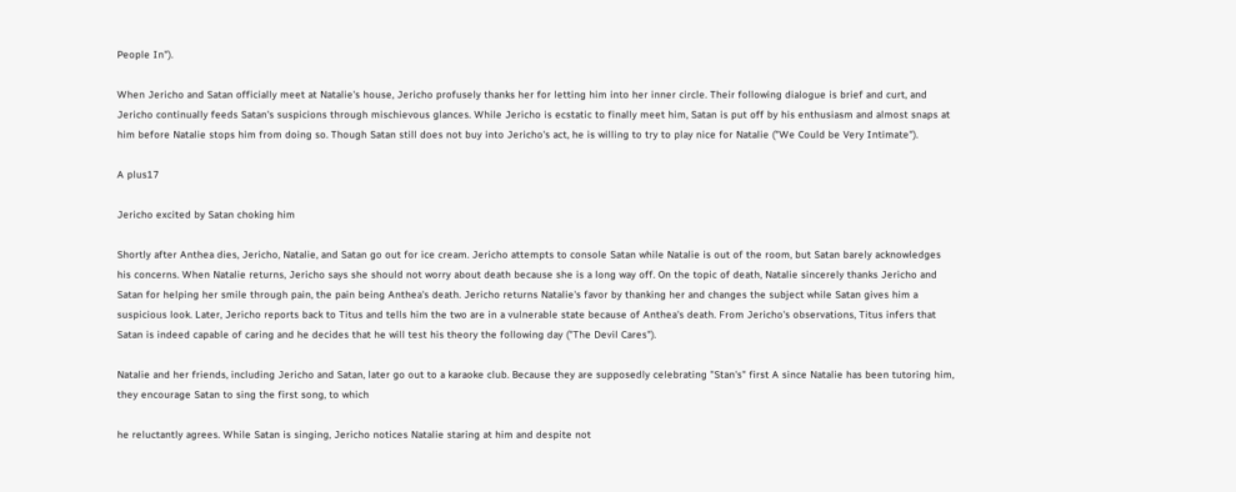People In").

When Jericho and Satan officially meet at Natalie's house, Jericho profusely thanks her for letting him into her inner circle. Their following dialogue is brief and curt, and Jericho continually feeds Satan's suspicions through mischievous glances. While Jericho is ecstatic to finally meet him, Satan is put off by his enthusiasm and almost snaps at him before Natalie stops him from doing so. Though Satan still does not buy into Jericho's act, he is willing to try to play nice for Natalie ("We Could be Very Intimate").

A plus17

Jericho excited by Satan choking him

Shortly after Anthea dies, Jericho, Natalie, and Satan go out for ice cream. Jericho attempts to console Satan while Natalie is out of the room, but Satan barely acknowledges his concerns. When Natalie returns, Jericho says she should not worry about death because she is a long way off. On the topic of death, Natalie sincerely thanks Jericho and Satan for helping her smile through pain, the pain being Anthea's death. Jericho returns Natalie's favor by thanking her and changes the subject while Satan gives him a suspicious look. Later, Jericho reports back to Titus and tells him the two are in a vulnerable state because of Anthea's death. From Jericho's observations, Titus infers that Satan is indeed capable of caring and he decides that he will test his theory the following day ("The Devil Cares").

Natalie and her friends, including Jericho and Satan, later go out to a karaoke club. Because they are supposedly celebrating "Stan's" first A since Natalie has been tutoring him, they encourage Satan to sing the first song, to which

he reluctantly agrees. While Satan is singing, Jericho notices Natalie staring at him and despite not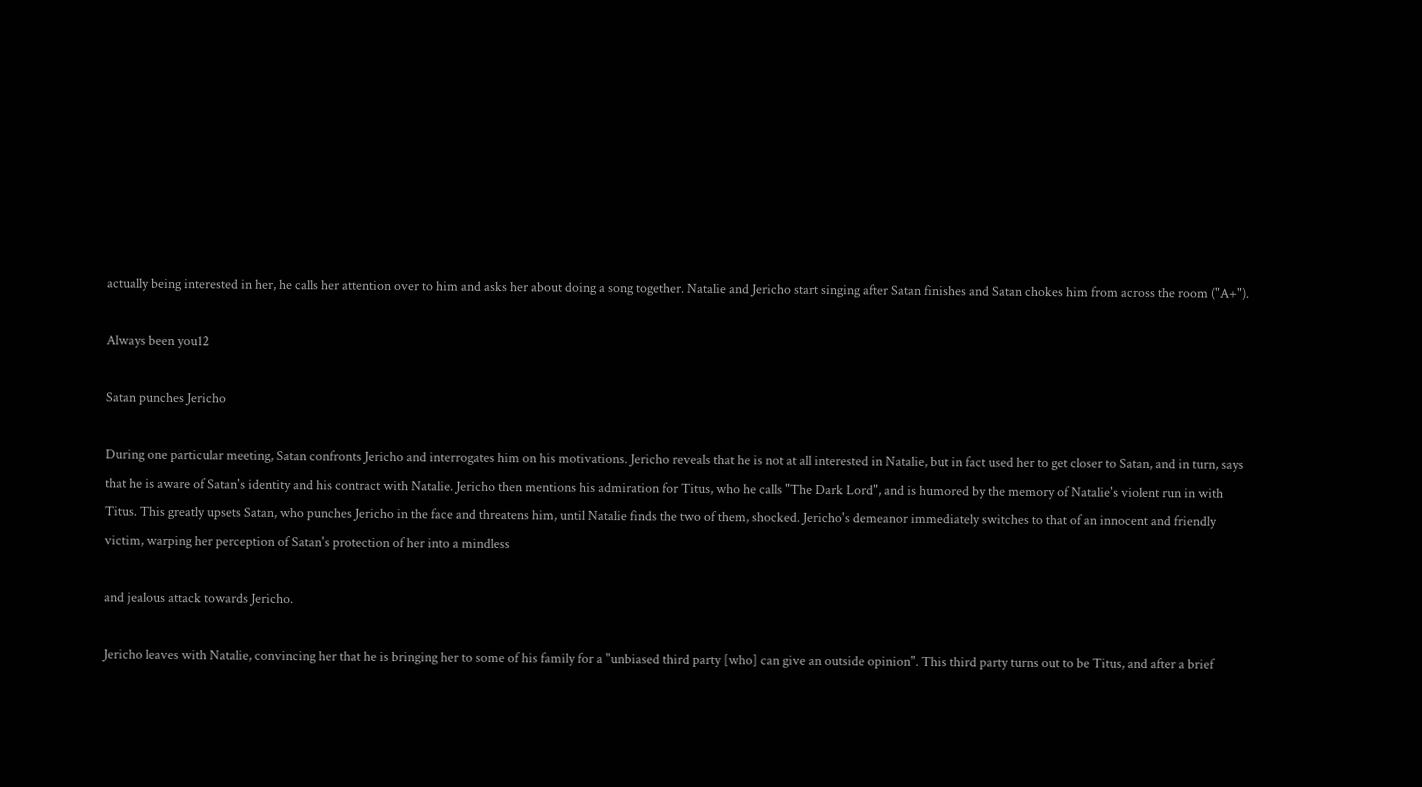actually being interested in her, he calls her attention over to him and asks her about doing a song together. Natalie and Jericho start singing after Satan finishes and Satan chokes him from across the room ("A+").

Always been you12

Satan punches Jericho

During one particular meeting, Satan confronts Jericho and interrogates him on his motivations. Jericho reveals that he is not at all interested in Natalie, but in fact used her to get closer to Satan, and in turn, says that he is aware of Satan's identity and his contract with Natalie. Jericho then mentions his admiration for Titus, who he calls "The Dark Lord", and is humored by the memory of Natalie's violent run in with Titus. This greatly upsets Satan, who punches Jericho in the face and threatens him, until Natalie finds the two of them, shocked. Jericho's demeanor immediately switches to that of an innocent and friendly victim, warping her perception of Satan's protection of her into a mindless

and jealous attack towards Jericho.

Jericho leaves with Natalie, convincing her that he is bringing her to some of his family for a "unbiased third party [who] can give an outside opinion". This third party turns out to be Titus, and after a brief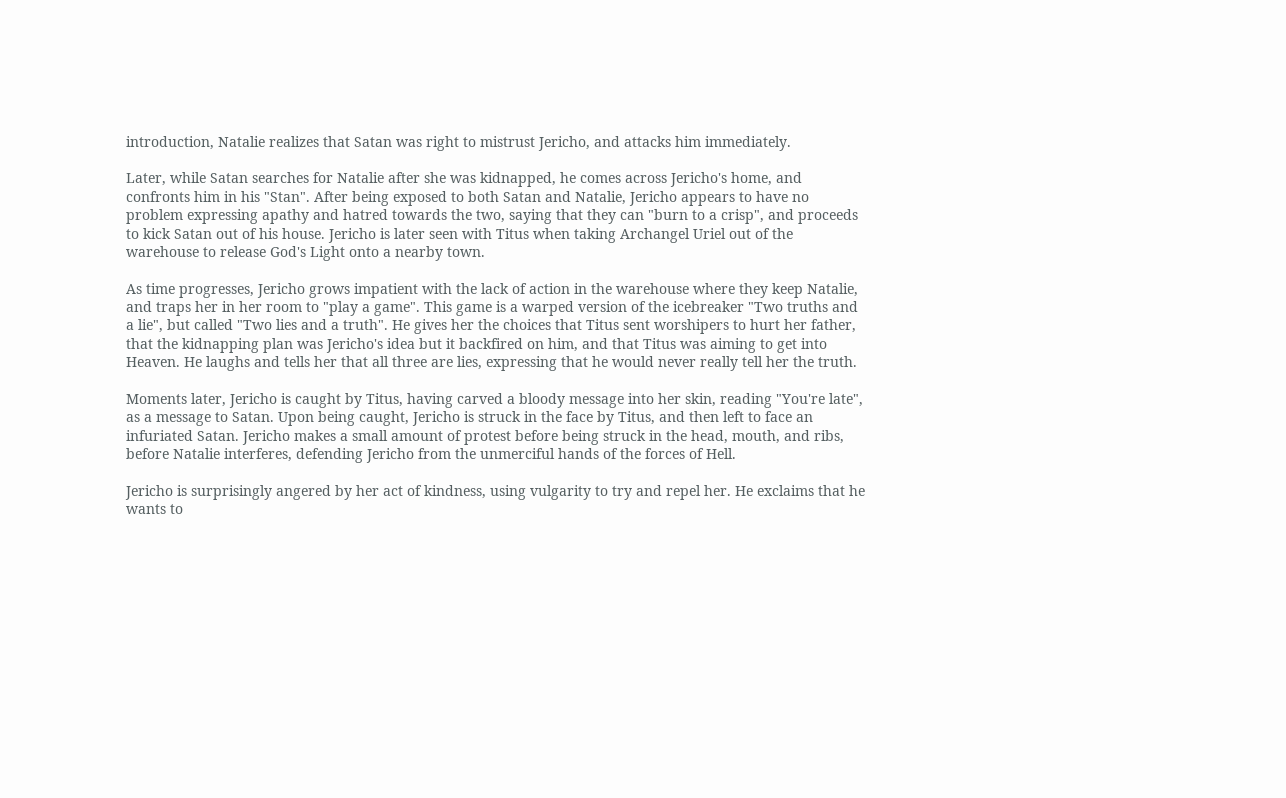introduction, Natalie realizes that Satan was right to mistrust Jericho, and attacks him immediately.

Later, while Satan searches for Natalie after she was kidnapped, he comes across Jericho's home, and confronts him in his "Stan". After being exposed to both Satan and Natalie, Jericho appears to have no problem expressing apathy and hatred towards the two, saying that they can "burn to a crisp", and proceeds to kick Satan out of his house. Jericho is later seen with Titus when taking Archangel Uriel out of the warehouse to release God's Light onto a nearby town.

As time progresses, Jericho grows impatient with the lack of action in the warehouse where they keep Natalie, and traps her in her room to "play a game". This game is a warped version of the icebreaker "Two truths and a lie", but called "Two lies and a truth". He gives her the choices that Titus sent worshipers to hurt her father, that the kidnapping plan was Jericho's idea but it backfired on him, and that Titus was aiming to get into Heaven. He laughs and tells her that all three are lies, expressing that he would never really tell her the truth.

Moments later, Jericho is caught by Titus, having carved a bloody message into her skin, reading "You're late", as a message to Satan. Upon being caught, Jericho is struck in the face by Titus, and then left to face an infuriated Satan. Jericho makes a small amount of protest before being struck in the head, mouth, and ribs, before Natalie interferes, defending Jericho from the unmerciful hands of the forces of Hell.

Jericho is surprisingly angered by her act of kindness, using vulgarity to try and repel her. He exclaims that he wants to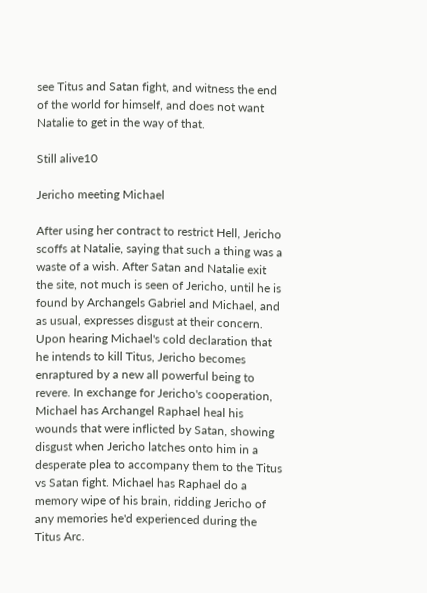see Titus and Satan fight, and witness the end of the world for himself, and does not want Natalie to get in the way of that.

Still alive10

Jericho meeting Michael

After using her contract to restrict Hell, Jericho scoffs at Natalie, saying that such a thing was a waste of a wish. After Satan and Natalie exit the site, not much is seen of Jericho, until he is found by Archangels Gabriel and Michael, and as usual, expresses disgust at their concern. Upon hearing Michael's cold declaration that he intends to kill Titus, Jericho becomes enraptured by a new all powerful being to revere. In exchange for Jericho's cooperation, Michael has Archangel Raphael heal his wounds that were inflicted by Satan, showing disgust when Jericho latches onto him in a desperate plea to accompany them to the Titus vs Satan fight. Michael has Raphael do a memory wipe of his brain, ridding Jericho of any memories he'd experienced during the Titus Arc.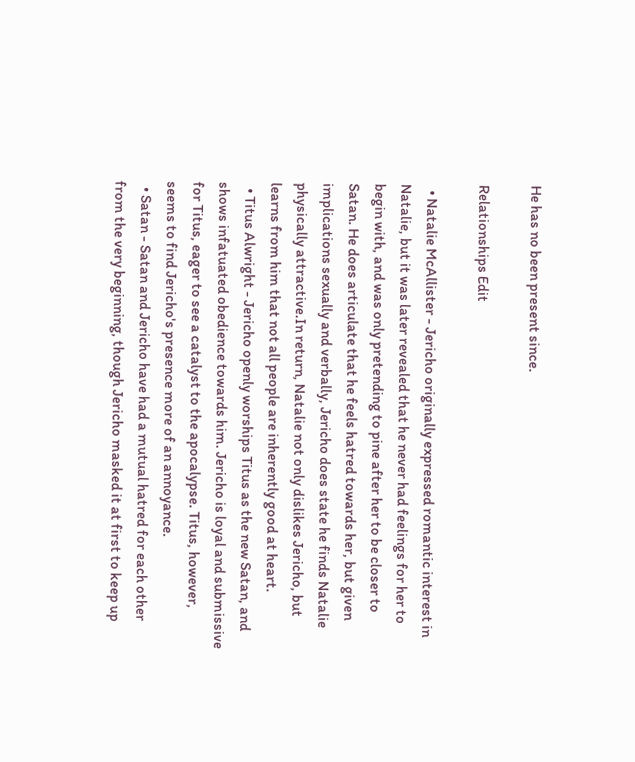He has no been present since.

Relationships Edit

  • Natalie McAllister - Jericho originally expressed romantic interest in Natalie, but it was later revealed that he never had feelings for her to begin with, and was only pretending to pine after her to be closer to Satan. He does articulate that he feels hatred towards her, but given implications sexually and verbally, Jericho does state he finds Natalie physically attractive.In return, Natalie not only dislikes Jericho, but learns from him that not all people are inherently good at heart.
  • Titus Alwright - Jericho openly worships Titus as the new Satan, and shows infatuated obedience towards him. Jericho is loyal and submissive for Titus, eager to see a catalyst to the apocalypse. Titus, however, seems to find Jericho's presence more of an annoyance.
  • Satan - Satan and Jericho have had a mutual hatred for each other from the very beginning, though Jericho masked it at first to keep up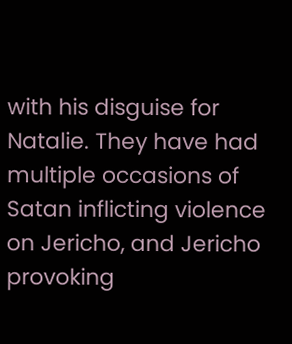with his disguise for Natalie. They have had multiple occasions of Satan inflicting violence on Jericho, and Jericho provoking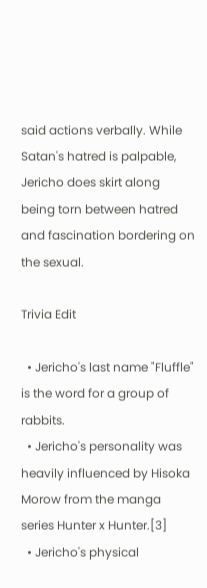said actions verbally. While Satan's hatred is palpable, Jericho does skirt along being torn between hatred and fascination bordering on the sexual.

Trivia Edit

  • Jericho's last name "Fluffle" is the word for a group of rabbits.
  • Jericho's personality was heavily influenced by Hisoka Morow from the manga series Hunter x Hunter.[3]
  • Jericho's physical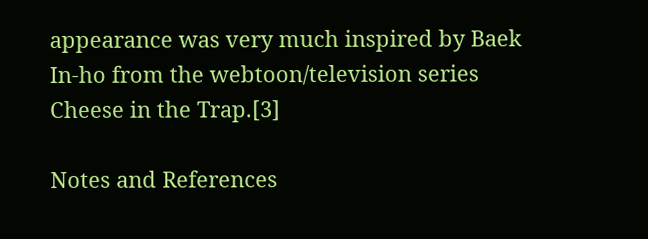appearance was very much inspired by Baek In-ho from the webtoon/television series Cheese in the Trap.[3]

Notes and References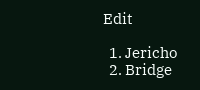Edit

  1. Jericho
  2. Bridge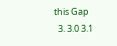this Gap
  3. 3.0 3.1